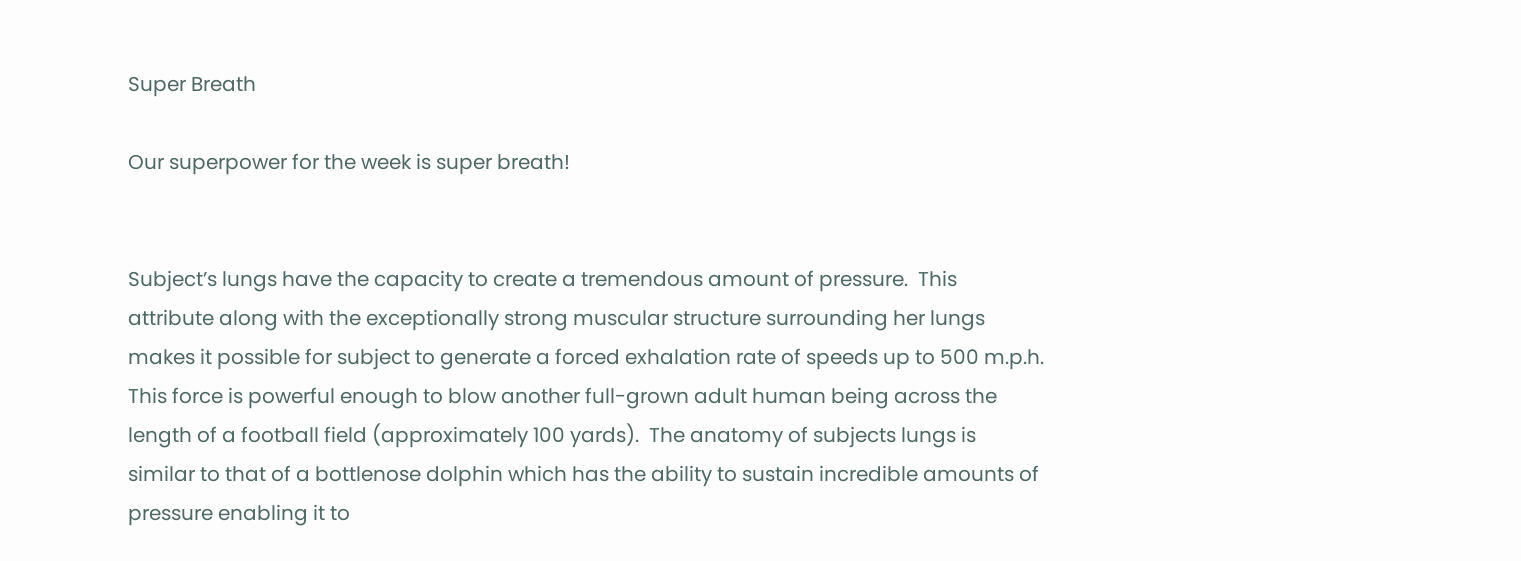Super Breath

Our superpower for the week is super breath!


Subject’s lungs have the capacity to create a tremendous amount of pressure.  This attribute along with the exceptionally strong muscular structure surrounding her lungs makes it possible for subject to generate a forced exhalation rate of speeds up to 500 m.p.h.  This force is powerful enough to blow another full-grown adult human being across the length of a football field (approximately 100 yards).  The anatomy of subjects lungs is similar to that of a bottlenose dolphin which has the ability to sustain incredible amounts of pressure enabling it to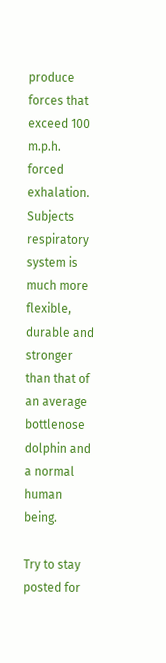produce forces that exceed 100 m.p.h. forced exhalation.  Subjects respiratory system is much more flexible, durable and stronger than that of an average bottlenose dolphin and a normal human being.

Try to stay posted for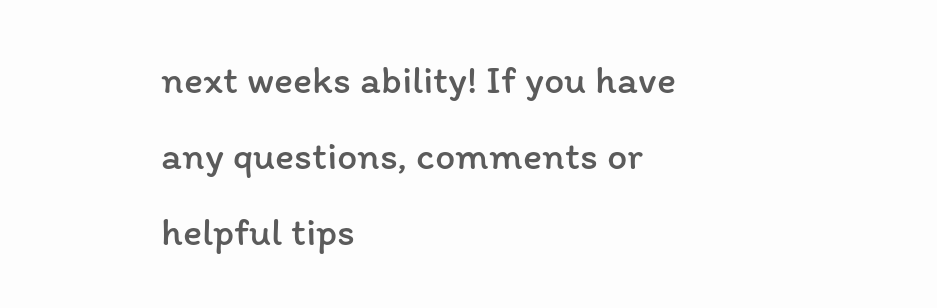next weeks ability! If you have any questions, comments or helpful tips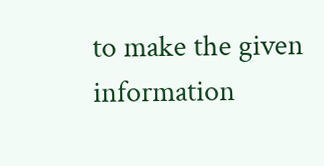to make the given information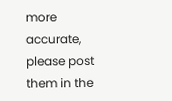more accurate, please post them in the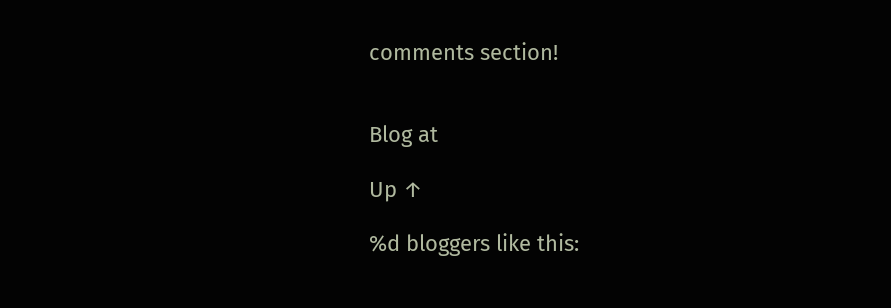comments section!


Blog at

Up ↑

%d bloggers like this: